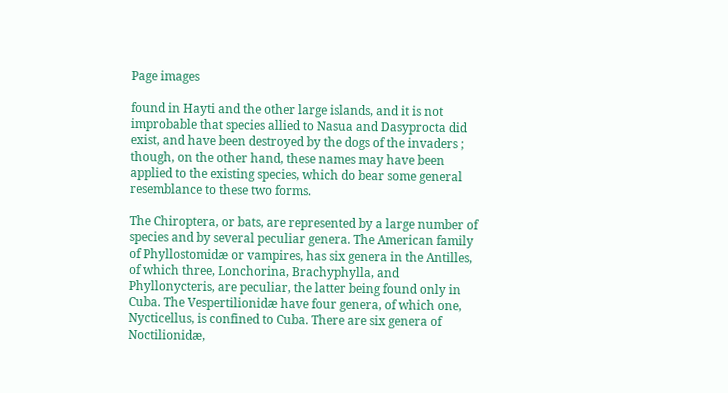Page images

found in Hayti and the other large islands, and it is not improbable that species allied to Nasua and Dasyprocta did exist, and have been destroyed by the dogs of the invaders ; though, on the other hand, these names may have been applied to the existing species, which do bear some general resemblance to these two forms.

The Chiroptera, or bats, are represented by a large number of species and by several peculiar genera. The American family of Phyllostomidæ or vampires, has six genera in the Antilles, of which three, Lonchorina, Brachyphylla, and Phyllonycteris, are peculiar, the latter being found only in Cuba. The Vespertilionidæ have four genera, of which one, Nycticellus, is confined to Cuba. There are six genera of Noctilionidæ,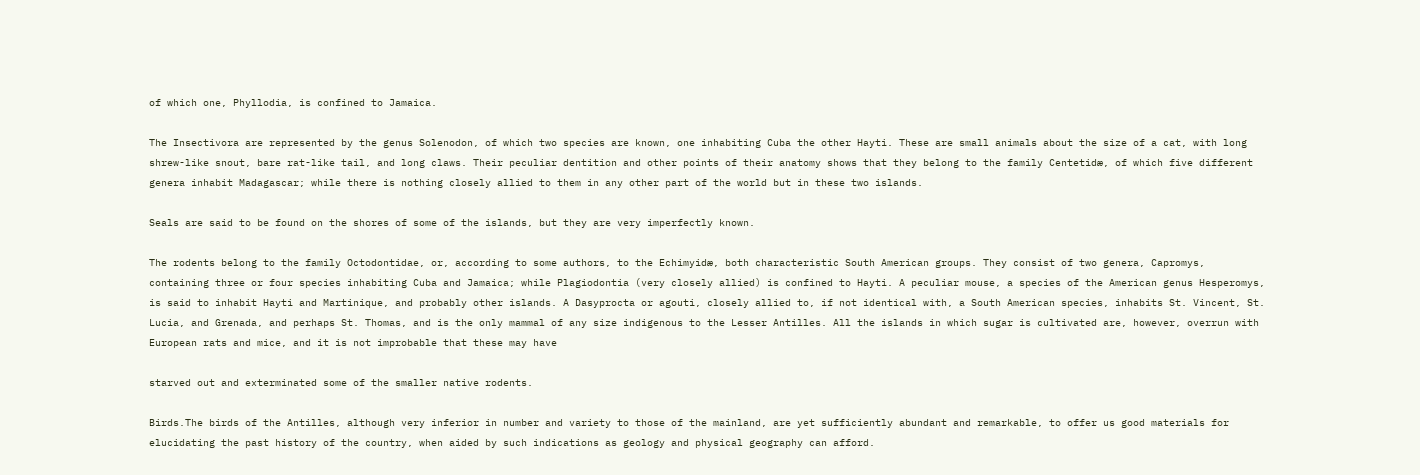of which one, Phyllodia, is confined to Jamaica.

The Insectivora are represented by the genus Solenodon, of which two species are known, one inhabiting Cuba the other Hayti. These are small animals about the size of a cat, with long shrew-like snout, bare rat-like tail, and long claws. Their peculiar dentition and other points of their anatomy shows that they belong to the family Centetidæ, of which five different genera inhabit Madagascar; while there is nothing closely allied to them in any other part of the world but in these two islands.

Seals are said to be found on the shores of some of the islands, but they are very imperfectly known.

The rodents belong to the family Octodontidae, or, according to some authors, to the Echimyidæ, both characteristic South American groups. They consist of two genera, Capromys, containing three or four species inhabiting Cuba and Jamaica; while Plagiodontia (very closely allied) is confined to Hayti. A peculiar mouse, a species of the American genus Hesperomys, is said to inhabit Hayti and Martinique, and probably other islands. A Dasyprocta or agouti, closely allied to, if not identical with, a South American species, inhabits St. Vincent, St. Lucia, and Grenada, and perhaps St. Thomas, and is the only mammal of any size indigenous to the Lesser Antilles. All the islands in which sugar is cultivated are, however, overrun with European rats and mice, and it is not improbable that these may have

starved out and exterminated some of the smaller native rodents.

Birds.The birds of the Antilles, although very inferior in number and variety to those of the mainland, are yet sufficiently abundant and remarkable, to offer us good materials for elucidating the past history of the country, when aided by such indications as geology and physical geography can afford.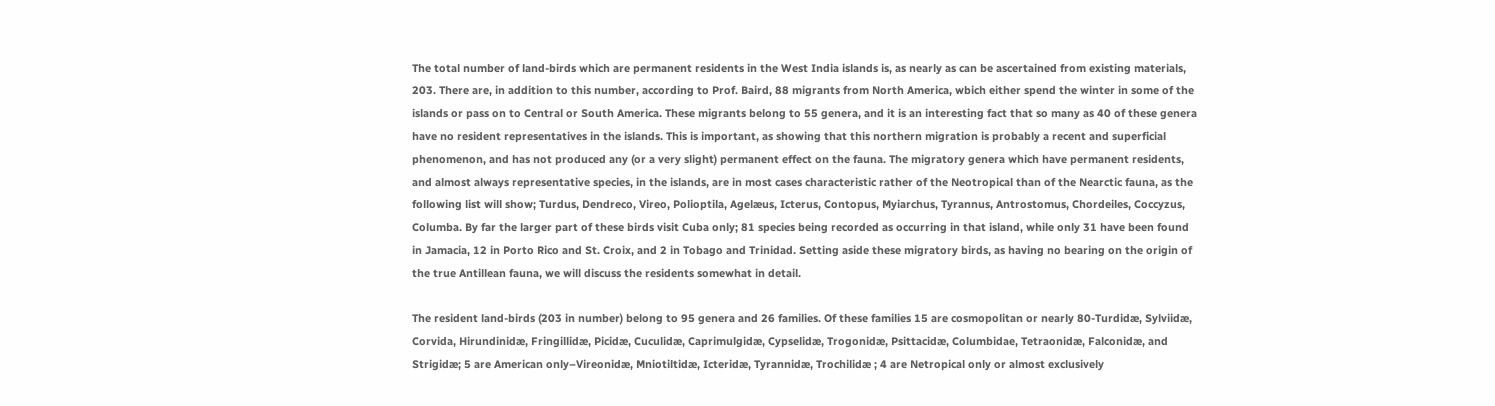The total number of land-birds which are permanent residents in the West India islands is, as nearly as can be ascertained from existing materials, 203. There are, in addition to this number, according to Prof. Baird, 88 migrants from North America, wbich either spend the winter in some of the islands or pass on to Central or South America. These migrants belong to 55 genera, and it is an interesting fact that so many as 40 of these genera have no resident representatives in the islands. This is important, as showing that this northern migration is probably a recent and superficial phenomenon, and has not produced any (or a very slight) permanent effect on the fauna. The migratory genera which have permanent residents, and almost always representative species, in the islands, are in most cases characteristic rather of the Neotropical than of the Nearctic fauna, as the following list will show; Turdus, Dendreco, Vireo, Polioptila, Agelæus, Icterus, Contopus, Myiarchus, Tyrannus, Antrostomus, Chordeiles, Coccyzus, Columba. By far the larger part of these birds visit Cuba only; 81 species being recorded as occurring in that island, while only 31 have been found in Jamacia, 12 in Porto Rico and St. Croix, and 2 in Tobago and Trinidad. Setting aside these migratory birds, as having no bearing on the origin of the true Antillean fauna, we will discuss the residents somewhat in detail.

The resident land-birds (203 in number) belong to 95 genera and 26 families. Of these families 15 are cosmopolitan or nearly 80-Turdidæ, Sylviidæ, Corvida, Hirundinidæ, Fringillidæ, Picidæ, Cuculidæ, Caprimulgidæ, Cypselidæ, Trogonidæ, Psittacidæ, Columbidae, Tetraonidæ, Falconidæ, and Strigidæ; 5 are American only–Vireonidæ, Mniotiltidæ, Icteridæ, Tyrannidæ, Trochilidæ ; 4 are Netropical only or almost exclusively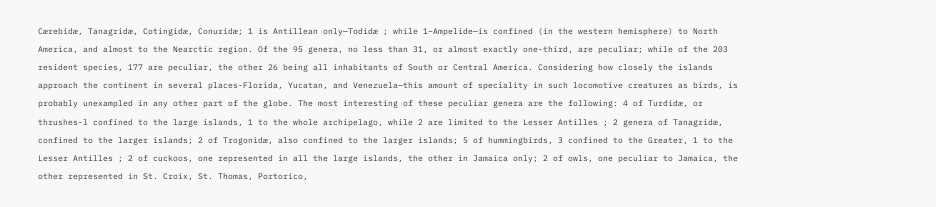Cærebidæ, Tanagridæ, Cotingidæ, Conuridæ; 1 is Antillean only—Todidæ ; while 1–Ampelide—is confined (in the western hemisphere) to North America, and almost to the Nearctic region. Of the 95 genera, no less than 31, or almost exactly one-third, are peculiar; while of the 203 resident species, 177 are peculiar, the other 26 being all inhabitants of South or Central America. Considering how closely the islands approach the continent in several places-Florida, Yucatan, and Venezuela—this amount of speciality in such locomotive creatures as birds, is probably unexampled in any other part of the globe. The most interesting of these peculiar genera are the following: 4 of Turdidæ, or thrushes-l confined to the large islands, 1 to the whole archipelago, while 2 are limited to the Lesser Antilles ; 2 genera of Tanagridæ, confined to the larger islands; 2 of Trogonidæ, also confined to the larger islands; 5 of hummingbirds, 3 confined to the Greater, 1 to the Lesser Antilles ; 2 of cuckoos, one represented in all the large islands, the other in Jamaica only; 2 of owls, one peculiar to Jamaica, the other represented in St. Croix, St. Thomas, Portorico,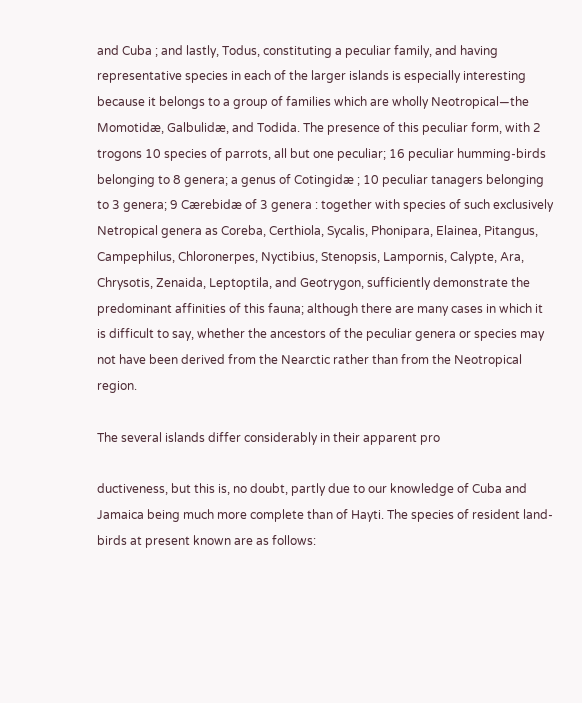and Cuba ; and lastly, Todus, constituting a peculiar family, and having representative species in each of the larger islands is especially interesting because it belongs to a group of families which are wholly Neotropical—the Momotidæ, Galbulidæ, and Todida. The presence of this peculiar form, with 2 trogons 10 species of parrots, all but one peculiar; 16 peculiar humming-birds belonging to 8 genera; a genus of Cotingidæ ; 10 peculiar tanagers belonging to 3 genera; 9 Cærebidæ of 3 genera : together with species of such exclusively Netropical genera as Coreba, Certhiola, Sycalis, Phonipara, Elainea, Pitangus, Campephilus, Chloronerpes, Nyctibius, Stenopsis, Lampornis, Calypte, Ara, Chrysotis, Zenaida, Leptoptila, and Geotrygon, sufficiently demonstrate the predominant affinities of this fauna; although there are many cases in which it is difficult to say, whether the ancestors of the peculiar genera or species may not have been derived from the Nearctic rather than from the Neotropical region.

The several islands differ considerably in their apparent pro

ductiveness, but this is, no doubt, partly due to our knowledge of Cuba and Jamaica being much more complete than of Hayti. The species of resident land-birds at present known are as follows: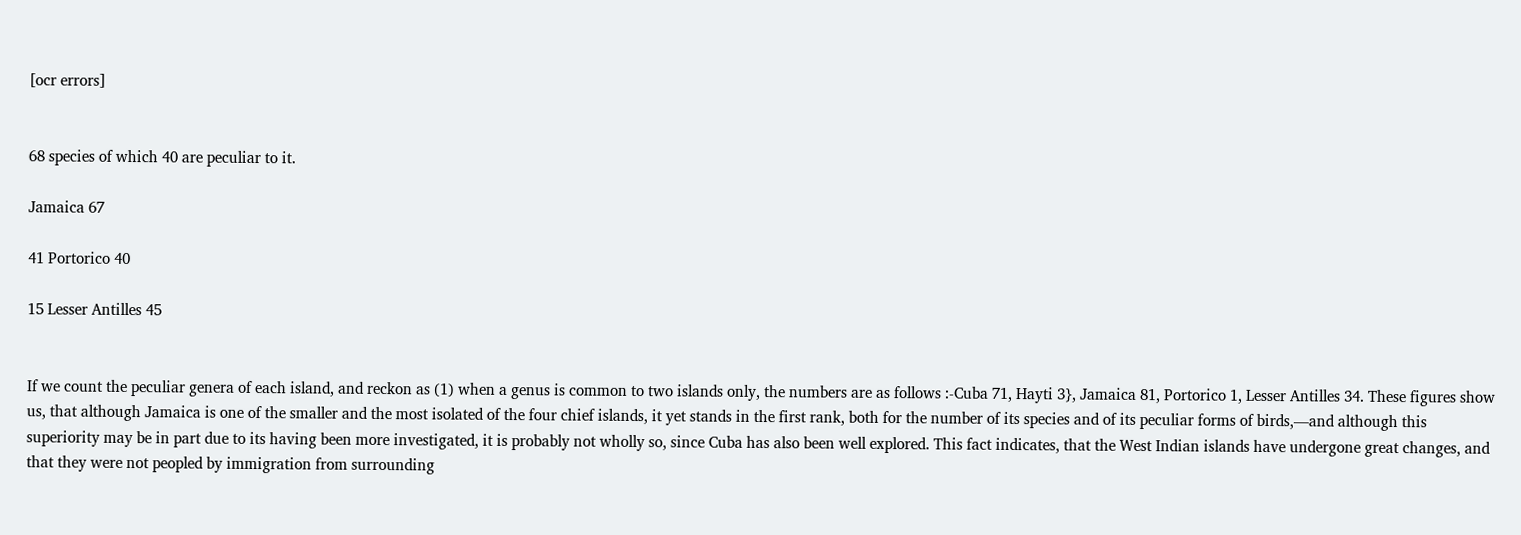[ocr errors]


68 species of which 40 are peculiar to it.

Jamaica 67

41 Portorico 40

15 Lesser Antilles 45


If we count the peculiar genera of each island, and reckon as (1) when a genus is common to two islands only, the numbers are as follows :-Cuba 71, Hayti 3}, Jamaica 81, Portorico 1, Lesser Antilles 34. These figures show us, that although Jamaica is one of the smaller and the most isolated of the four chief islands, it yet stands in the first rank, both for the number of its species and of its peculiar forms of birds,—and although this superiority may be in part due to its having been more investigated, it is probably not wholly so, since Cuba has also been well explored. This fact indicates, that the West Indian islands have undergone great changes, and that they were not peopled by immigration from surrounding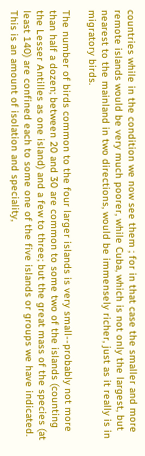countries while in the condition we now see them ; for in that case the smaller and more remote islands would be very much poorer, while Cuba, which is not only the largest, but nearest to the mainland in two directions, would be immensely richer, just as it really is in migratory birds.

The number of birds common to the four larger islands is very small--probably not more than half a dozen; between 20 and 30 are common to some two of the islands (counting the Lesser Antilles as one island) and a few to three; but the great mass of the species (at least 140) are confined each to some one of the five islands or groups we have indicated. This is an amount of isolation and speciality,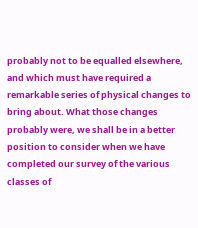probably not to be equalled elsewhere, and which must have required a remarkable series of physical changes to bring about. What those changes probably were, we shall be in a better position to consider when we have completed our survey of the various classes of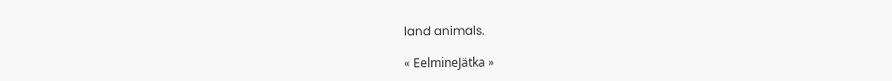land animals.

« EelmineJätka »